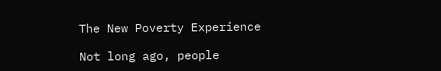The New Poverty Experience

Not long ago, people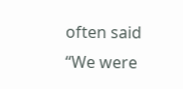often said “We were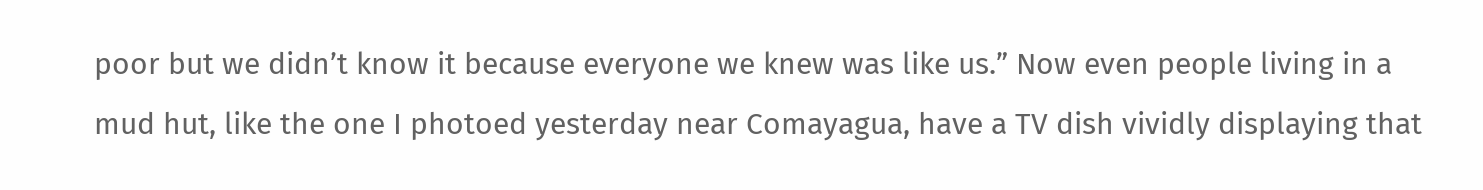poor but we didn’t know it because everyone we knew was like us.” Now even people living in a mud hut, like the one I photoed yesterday near Comayagua, have a TV dish vividly displaying that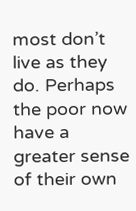most don’t live as they do. Perhaps the poor now have a greater sense of their own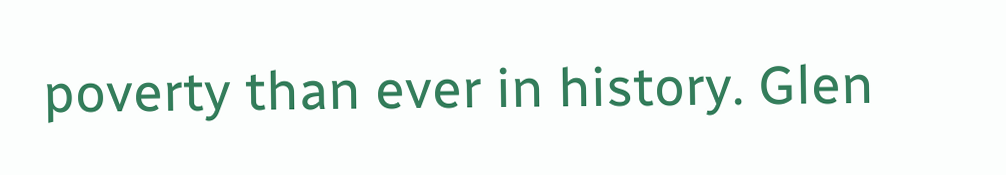poverty than ever in history. Glen